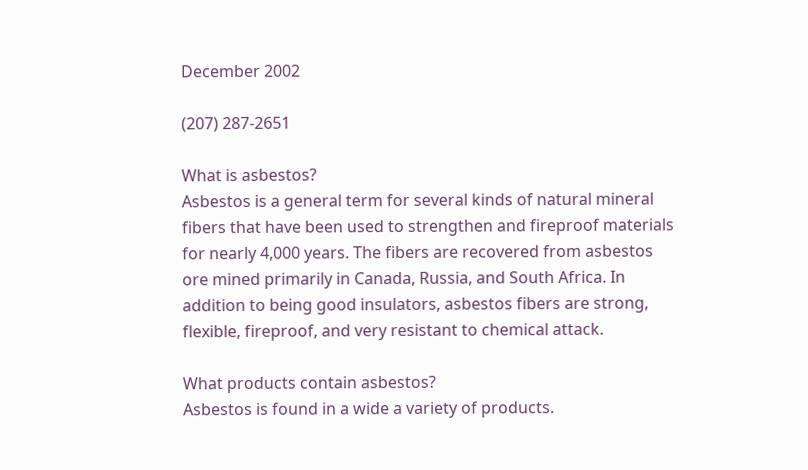December 2002

(207) 287-2651

What is asbestos?
Asbestos is a general term for several kinds of natural mineral fibers that have been used to strengthen and fireproof materials for nearly 4,000 years. The fibers are recovered from asbestos ore mined primarily in Canada, Russia, and South Africa. In addition to being good insulators, asbestos fibers are strong, flexible, fireproof, and very resistant to chemical attack.

What products contain asbestos?
Asbestos is found in a wide a variety of products.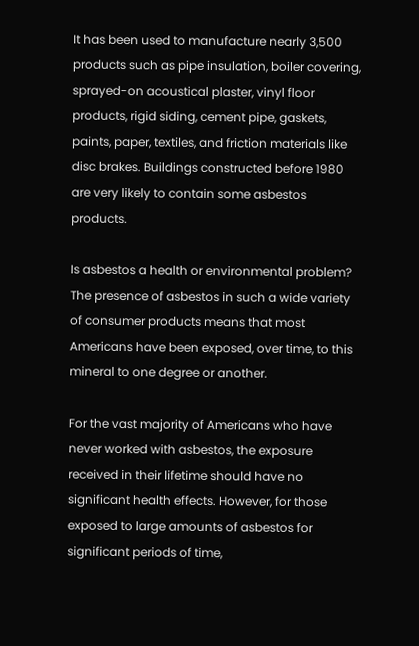It has been used to manufacture nearly 3,500 products such as pipe insulation, boiler covering, sprayed-on acoustical plaster, vinyl floor products, rigid siding, cement pipe, gaskets, paints, paper, textiles, and friction materials like disc brakes. Buildings constructed before 1980 are very likely to contain some asbestos products.

Is asbestos a health or environmental problem?
The presence of asbestos in such a wide variety of consumer products means that most Americans have been exposed, over time, to this mineral to one degree or another.

For the vast majority of Americans who have never worked with asbestos, the exposure received in their lifetime should have no significant health effects. However, for those exposed to large amounts of asbestos for significant periods of time,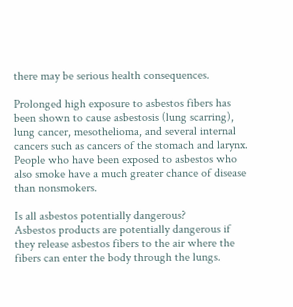there may be serious health consequences.

Prolonged high exposure to asbestos fibers has been shown to cause asbestosis (lung scarring), lung cancer, mesothelioma, and several internal cancers such as cancers of the stomach and larynx. People who have been exposed to asbestos who also smoke have a much greater chance of disease than nonsmokers.

Is all asbestos potentially dangerous?
Asbestos products are potentially dangerous if they release asbestos fibers to the air where the fibers can enter the body through the lungs.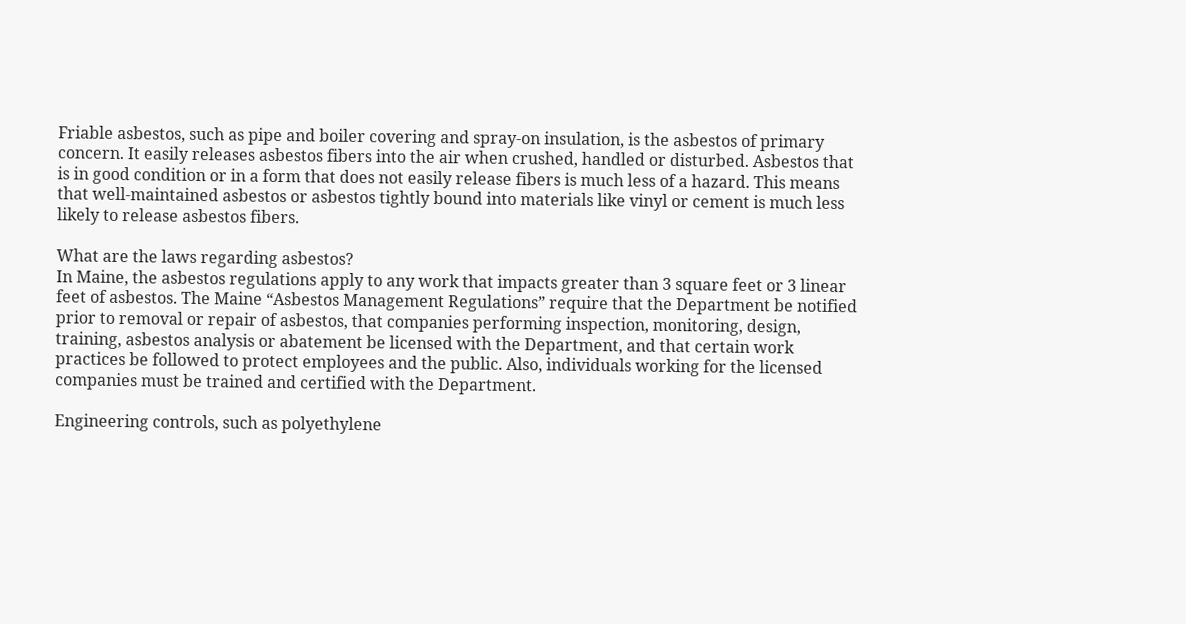Friable asbestos, such as pipe and boiler covering and spray-on insulation, is the asbestos of primary concern. It easily releases asbestos fibers into the air when crushed, handled or disturbed. Asbestos that is in good condition or in a form that does not easily release fibers is much less of a hazard. This means that well-maintained asbestos or asbestos tightly bound into materials like vinyl or cement is much less likely to release asbestos fibers.

What are the laws regarding asbestos?
In Maine, the asbestos regulations apply to any work that impacts greater than 3 square feet or 3 linear feet of asbestos. The Maine “Asbestos Management Regulations” require that the Department be notified prior to removal or repair of asbestos, that companies performing inspection, monitoring, design, training, asbestos analysis or abatement be licensed with the Department, and that certain work practices be followed to protect employees and the public. Also, individuals working for the licensed companies must be trained and certified with the Department.

Engineering controls, such as polyethylene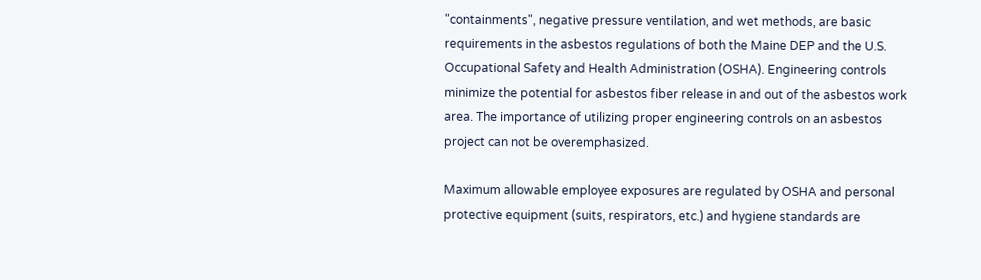"containments", negative pressure ventilation, and wet methods, are basic requirements in the asbestos regulations of both the Maine DEP and the U.S. Occupational Safety and Health Administration (OSHA). Engineering controls minimize the potential for asbestos fiber release in and out of the asbestos work area. The importance of utilizing proper engineering controls on an asbestos project can not be overemphasized.

Maximum allowable employee exposures are regulated by OSHA and personal protective equipment (suits, respirators, etc.) and hygiene standards are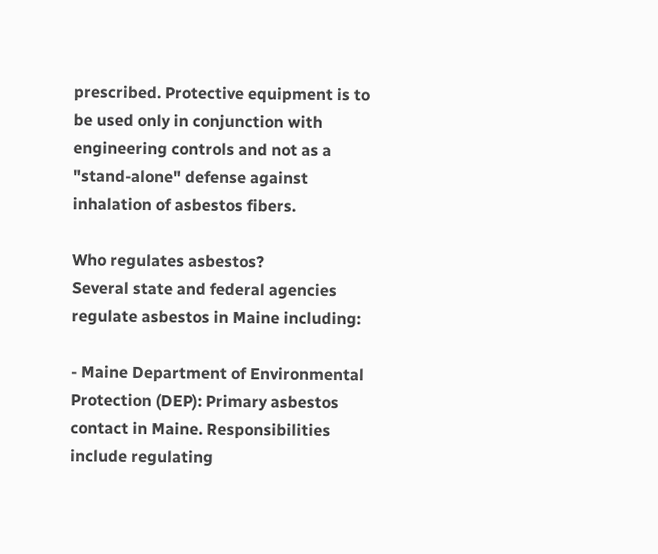prescribed. Protective equipment is to be used only in conjunction with engineering controls and not as a "stand-alone" defense against inhalation of asbestos fibers.

Who regulates asbestos?
Several state and federal agencies regulate asbestos in Maine including:

- Maine Department of Environmental Protection (DEP): Primary asbestos contact in Maine. Responsibilities include regulating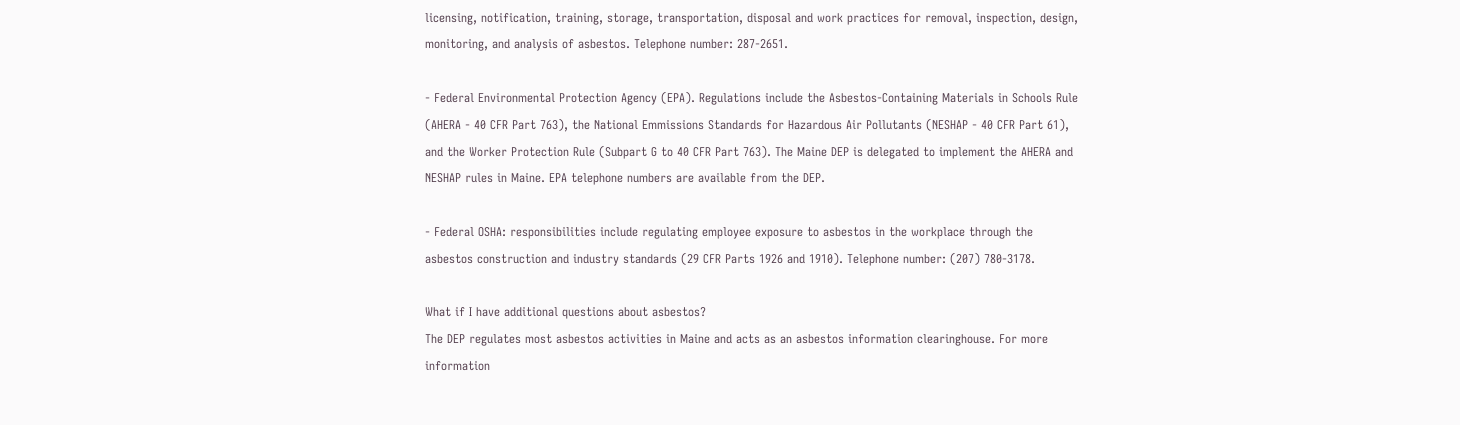licensing, notification, training, storage, transportation, disposal and work practices for removal, inspection, design, monitoring, and analysis of asbestos. Telephone number: 287-2651.

- Federal Environmental Protection Agency (EPA). Regulations include the Asbestos-Containing Materials in Schools Rule (AHERA - 40 CFR Part 763), the National Emmissions Standards for Hazardous Air Pollutants (NESHAP - 40 CFR Part 61), and the Worker Protection Rule (Subpart G to 40 CFR Part 763). The Maine DEP is delegated to implement the AHERA and NESHAP rules in Maine. EPA telephone numbers are available from the DEP.

- Federal OSHA: responsibilities include regulating employee exposure to asbestos in the workplace through the asbestos construction and industry standards (29 CFR Parts 1926 and 1910). Telephone number: (207) 780-3178.

What if I have additional questions about asbestos?
The DEP regulates most asbestos activities in Maine and acts as an asbestos information clearinghouse. For more information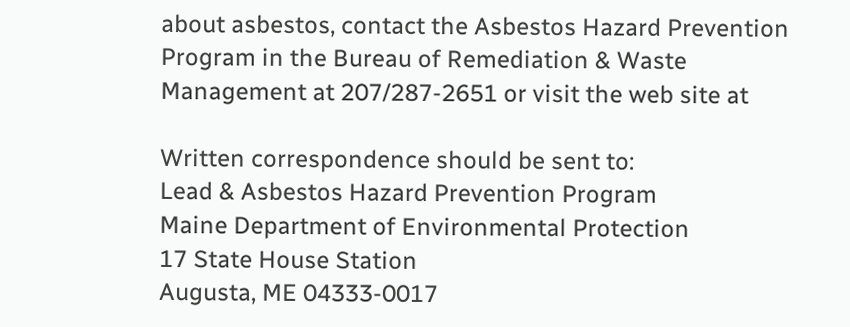about asbestos, contact the Asbestos Hazard Prevention Program in the Bureau of Remediation & Waste Management at 207/287-2651 or visit the web site at

Written correspondence should be sent to:
Lead & Asbestos Hazard Prevention Program
Maine Department of Environmental Protection
17 State House Station
Augusta, ME 04333-0017